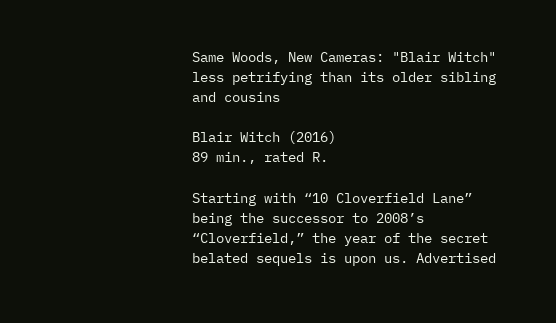Same Woods, New Cameras: "Blair Witch" less petrifying than its older sibling and cousins

Blair Witch (2016)
89 min., rated R.

Starting with “10 Cloverfield Lane” being the successor to 2008’s “Cloverfield,” the year of the secret belated sequels is upon us. Advertised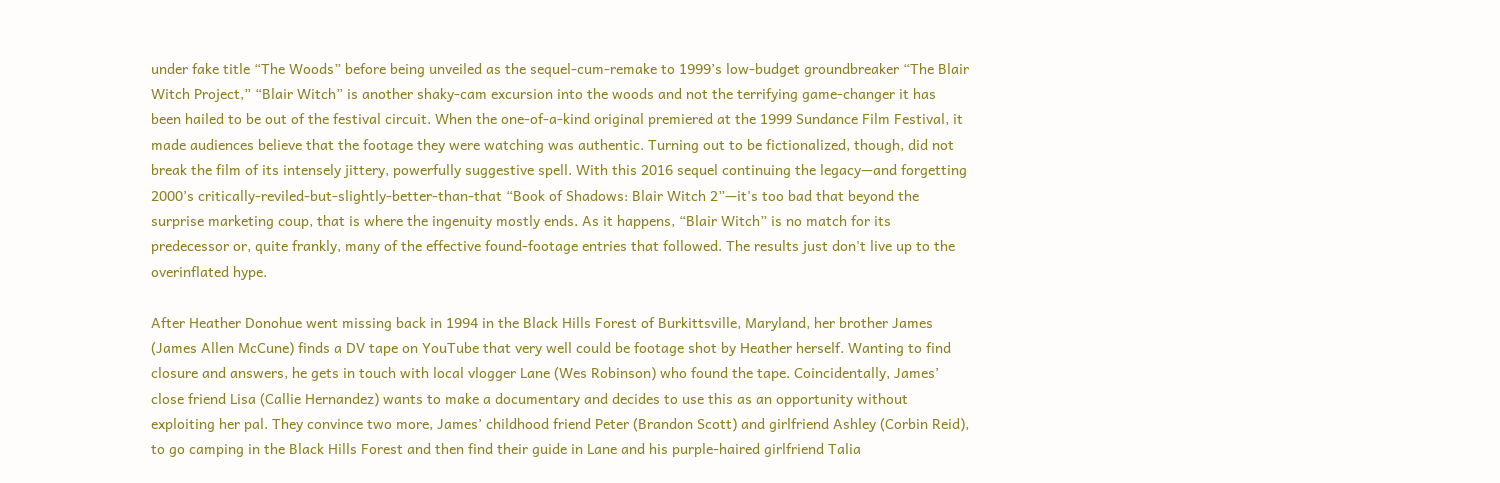under fake title “The Woods” before being unveiled as the sequel-cum-remake to 1999’s low-budget groundbreaker “The Blair Witch Project,” “Blair Witch” is another shaky-cam excursion into the woods and not the terrifying game-changer it has been hailed to be out of the festival circuit. When the one-of-a-kind original premiered at the 1999 Sundance Film Festival, it made audiences believe that the footage they were watching was authentic. Turning out to be fictionalized, though, did not break the film of its intensely jittery, powerfully suggestive spell. With this 2016 sequel continuing the legacy—and forgetting 2000’s critically-reviled-but-slightly-better-than-that “Book of Shadows: Blair Witch 2”—it's too bad that beyond the surprise marketing coup, that is where the ingenuity mostly ends. As it happens, “Blair Witch” is no match for its predecessor or, quite frankly, many of the effective found-footage entries that followed. The results just don't live up to the overinflated hype.

After Heather Donohue went missing back in 1994 in the Black Hills Forest of Burkittsville, Maryland, her brother James (James Allen McCune) finds a DV tape on YouTube that very well could be footage shot by Heather herself. Wanting to find closure and answers, he gets in touch with local vlogger Lane (Wes Robinson) who found the tape. Coincidentally, James’ close friend Lisa (Callie Hernandez) wants to make a documentary and decides to use this as an opportunity without exploiting her pal. They convince two more, James’ childhood friend Peter (Brandon Scott) and girlfriend Ashley (Corbin Reid), to go camping in the Black Hills Forest and then find their guide in Lane and his purple-haired girlfriend Talia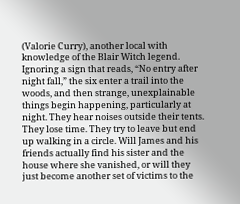(Valorie Curry), another local with knowledge of the Blair Witch legend. Ignoring a sign that reads, “No entry after night fall,” the six enter a trail into the woods, and then strange, unexplainable things begin happening, particularly at night. They hear noises outside their tents. They lose time. They try to leave but end up walking in a circle. Will James and his friends actually find his sister and the house where she vanished, or will they just become another set of victims to the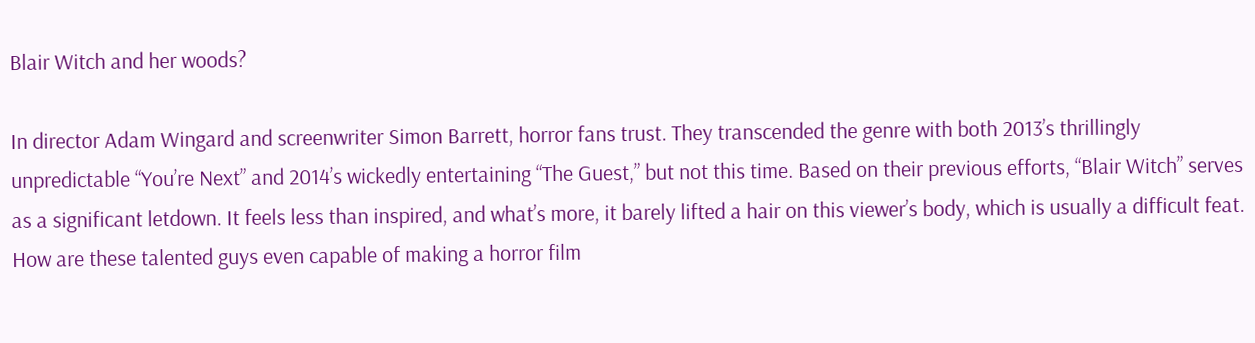Blair Witch and her woods?

In director Adam Wingard and screenwriter Simon Barrett, horror fans trust. They transcended the genre with both 2013’s thrillingly unpredictable “You’re Next” and 2014’s wickedly entertaining “The Guest,” but not this time. Based on their previous efforts, “Blair Witch” serves as a significant letdown. It feels less than inspired, and what’s more, it barely lifted a hair on this viewer’s body, which is usually a difficult feat. How are these talented guys even capable of making a horror film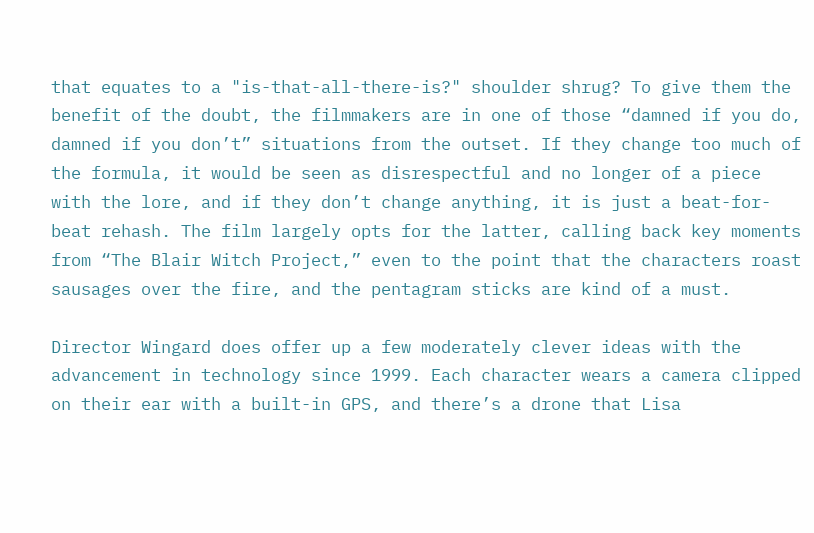that equates to a "is-that-all-there-is?" shoulder shrug? To give them the benefit of the doubt, the filmmakers are in one of those “damned if you do, damned if you don’t” situations from the outset. If they change too much of the formula, it would be seen as disrespectful and no longer of a piece with the lore, and if they don’t change anything, it is just a beat-for-beat rehash. The film largely opts for the latter, calling back key moments from “The Blair Witch Project,” even to the point that the characters roast sausages over the fire, and the pentagram sticks are kind of a must.

Director Wingard does offer up a few moderately clever ideas with the advancement in technology since 1999. Each character wears a camera clipped on their ear with a built-in GPS, and there’s a drone that Lisa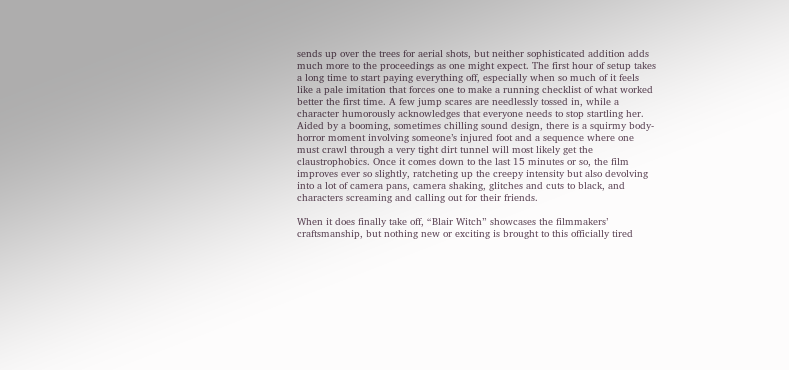sends up over the trees for aerial shots, but neither sophisticated addition adds much more to the proceedings as one might expect. The first hour of setup takes a long time to start paying everything off, especially when so much of it feels like a pale imitation that forces one to make a running checklist of what worked better the first time. A few jump scares are needlessly tossed in, while a character humorously acknowledges that everyone needs to stop startling her. Aided by a booming, sometimes chilling sound design, there is a squirmy body-horror moment involving someone’s injured foot and a sequence where one must crawl through a very tight dirt tunnel will most likely get the claustrophobics. Once it comes down to the last 15 minutes or so, the film improves ever so slightly, ratcheting up the creepy intensity but also devolving into a lot of camera pans, camera shaking, glitches and cuts to black, and characters screaming and calling out for their friends.

When it does finally take off, “Blair Witch” showcases the filmmakers’ craftsmanship, but nothing new or exciting is brought to this officially tired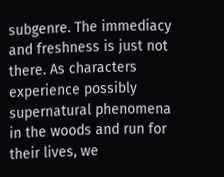subgenre. The immediacy and freshness is just not there. As characters experience possibly supernatural phenomena in the woods and run for their lives, we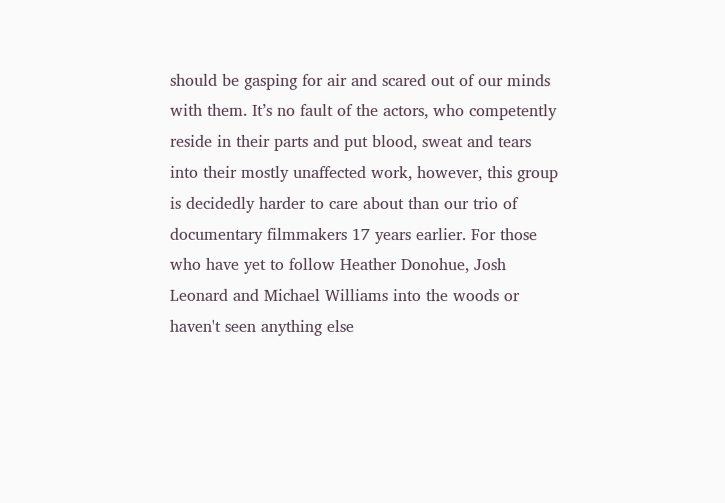should be gasping for air and scared out of our minds with them. It’s no fault of the actors, who competently reside in their parts and put blood, sweat and tears into their mostly unaffected work, however, this group is decidedly harder to care about than our trio of documentary filmmakers 17 years earlier. For those who have yet to follow Heather Donohue, Josh Leonard and Michael Williams into the woods or haven't seen anything else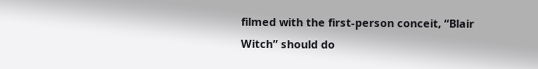filmed with the first-person conceit, “Blair Witch” should do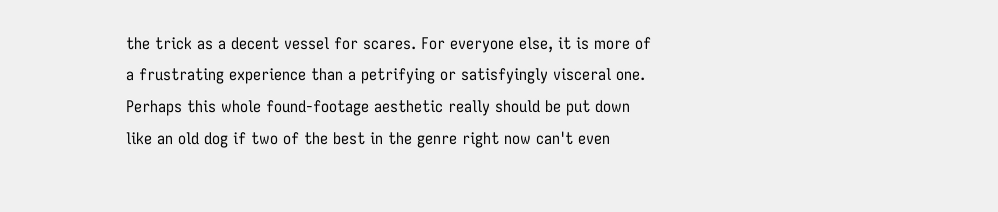the trick as a decent vessel for scares. For everyone else, it is more of a frustrating experience than a petrifying or satisfyingly visceral one. Perhaps this whole found-footage aesthetic really should be put down like an old dog if two of the best in the genre right now can't even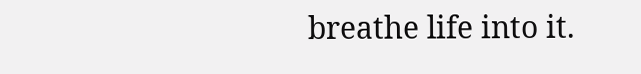breathe life into it.